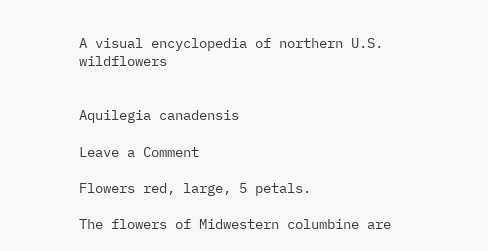A visual encyclopedia of northern U.S. wildflowers


Aquilegia canadensis

Leave a Comment

Flowers red, large, 5 petals.

The flowers of Midwestern columbine are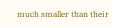much smaller than their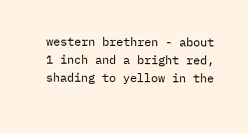western brethren - about 1 inch and a bright red, shading to yellow in the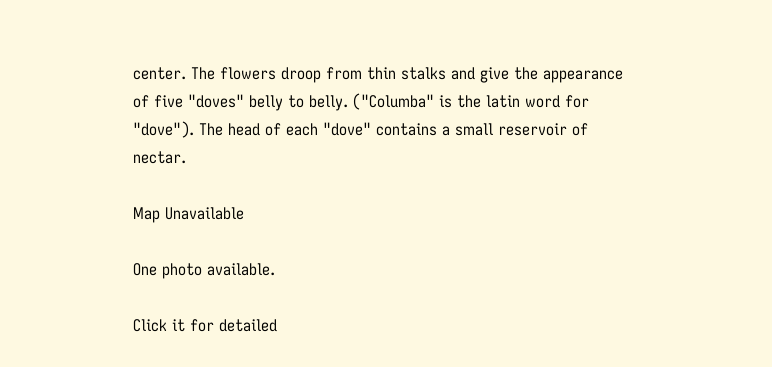center. The flowers droop from thin stalks and give the appearance of five "doves" belly to belly. ("Columba" is the latin word for "dove"). The head of each "dove" contains a small reservoir of nectar.

Map Unavailable

One photo available.

Click it for detailed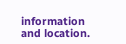information and location.